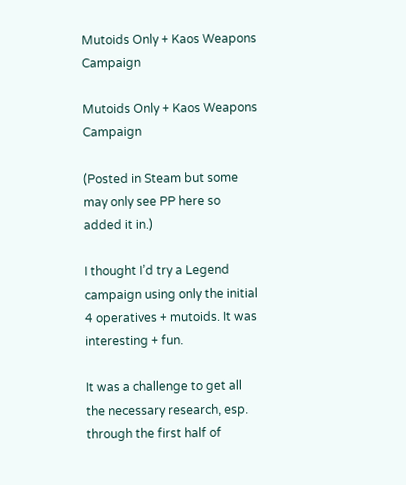Mutoids Only + Kaos Weapons Campaign

Mutoids Only + Kaos Weapons Campaign

(Posted in Steam but some may only see PP here so added it in.)

I thought I’d try a Legend campaign using only the initial 4 operatives + mutoids. It was interesting + fun.

It was a challenge to get all the necessary research, esp. through the first half of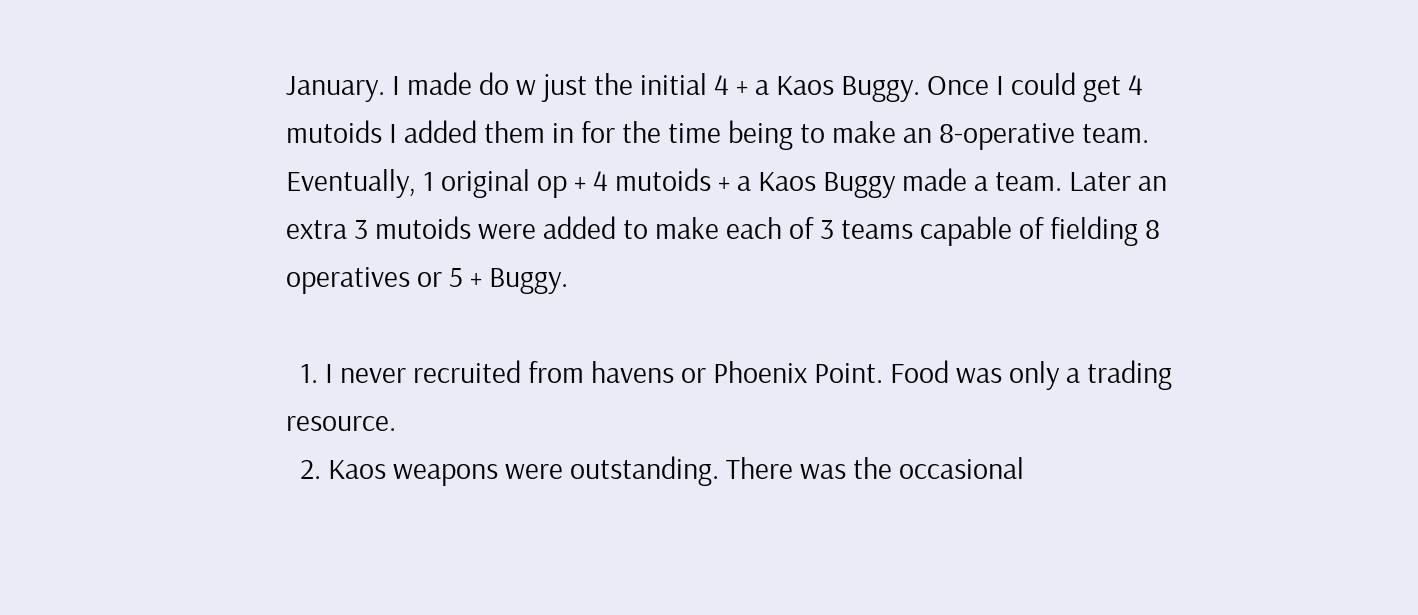January. I made do w just the initial 4 + a Kaos Buggy. Once I could get 4 mutoids I added them in for the time being to make an 8-operative team. Eventually, 1 original op + 4 mutoids + a Kaos Buggy made a team. Later an extra 3 mutoids were added to make each of 3 teams capable of fielding 8 operatives or 5 + Buggy.

  1. I never recruited from havens or Phoenix Point. Food was only a trading resource.
  2. Kaos weapons were outstanding. There was the occasional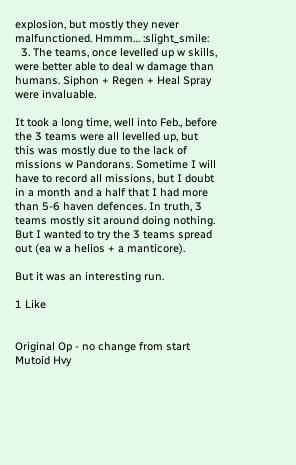explosion, but mostly they never malfunctioned. Hmmm… :slight_smile:
  3. The teams, once levelled up w skills, were better able to deal w damage than humans. Siphon + Regen + Heal Spray were invaluable.

It took a long time, well into Feb., before the 3 teams were all levelled up, but this was mostly due to the lack of missions w Pandorans. Sometime I will have to record all missions, but I doubt in a month and a half that I had more than 5-6 haven defences. In truth, 3 teams mostly sit around doing nothing. But I wanted to try the 3 teams spread out (ea w a helios + a manticore).

But it was an interesting run.

1 Like


Original Op - no change from start
Mutoid Hvy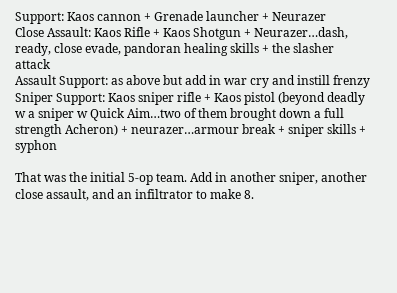Support: Kaos cannon + Grenade launcher + Neurazer
Close Assault: Kaos Rifle + Kaos Shotgun + Neurazer…dash, ready, close evade, pandoran healing skills + the slasher attack
Assault Support: as above but add in war cry and instill frenzy
Sniper Support: Kaos sniper rifle + Kaos pistol (beyond deadly w a sniper w Quick Aim…two of them brought down a full strength Acheron) + neurazer…armour break + sniper skills + syphon

That was the initial 5-op team. Add in another sniper, another close assault, and an infiltrator to make 8.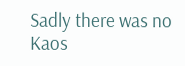Sadly there was no Kaos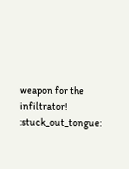weapon for the infiltrator! :stuck_out_tongue: